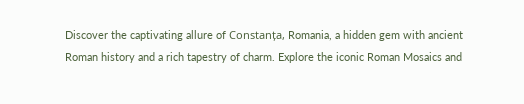Discover the captivating allure of Constanța, Romania, a hidden gem with ancient Roman history and a rich tapestry of charm. Explore the iconic Roman Mosaics and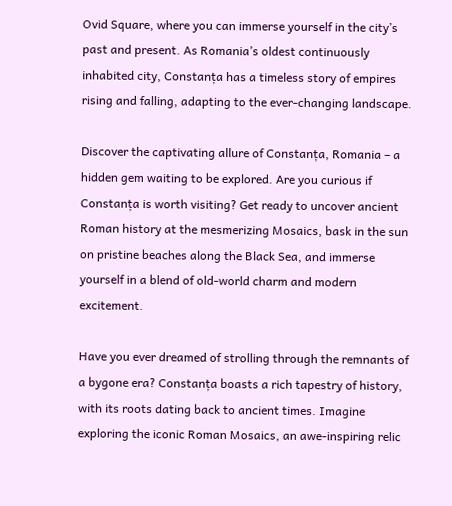Ovid Square, where you can immerse yourself in the city’s past and present. As Romania’s oldest continuously inhabited city, Constanța has a timeless story of empires rising and falling, adapting to the ever-changing landscape.

Discover the captivating allure of Constanța, Romania – a hidden gem waiting to be explored. Are you curious if Constanța is worth visiting? Get ready to uncover ancient Roman history at the mesmerizing Mosaics, bask in the sun on pristine beaches along the Black Sea, and immerse yourself in a blend of old-world charm and modern excitement.

Have you ever dreamed of strolling through the remnants of a bygone era? Constanța boasts a rich tapestry of history, with its roots dating back to ancient times. Imagine exploring the iconic Roman Mosaics, an awe-inspiring relic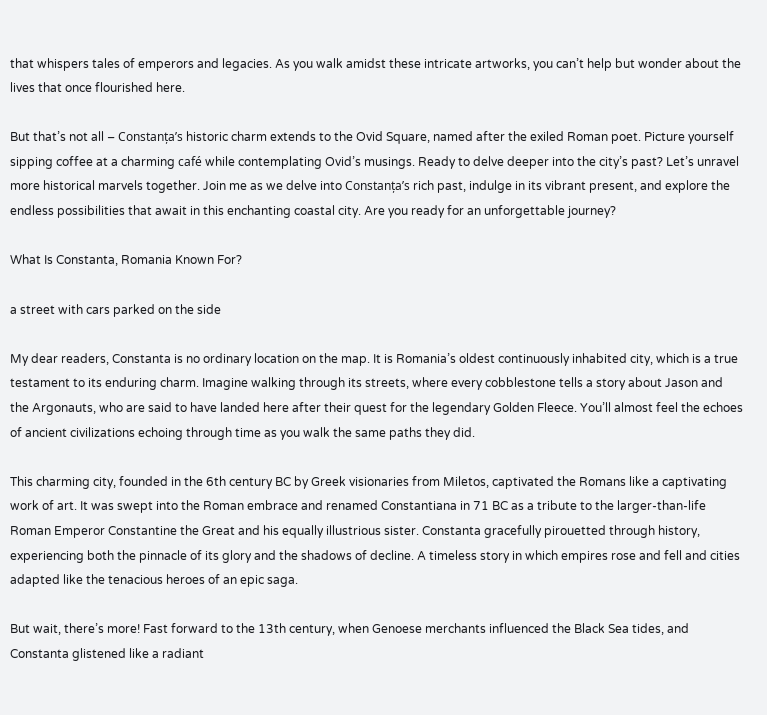that whispers tales of emperors and legacies. As you walk amidst these intricate artworks, you can’t help but wonder about the lives that once flourished here.

But that’s not all – Constanța’s historic charm extends to the Ovid Square, named after the exiled Roman poet. Picture yourself sipping coffee at a charming café while contemplating Ovid’s musings. Ready to delve deeper into the city’s past? Let’s unravel more historical marvels together. Join me as we delve into Constanța’s rich past, indulge in its vibrant present, and explore the endless possibilities that await in this enchanting coastal city. Are you ready for an unforgettable journey?

What Is Constanta, Romania Known For?

a street with cars parked on the side

My dear readers, Constanta is no ordinary location on the map. It is Romania’s oldest continuously inhabited city, which is a true testament to its enduring charm. Imagine walking through its streets, where every cobblestone tells a story about Jason and the Argonauts, who are said to have landed here after their quest for the legendary Golden Fleece. You’ll almost feel the echoes of ancient civilizations echoing through time as you walk the same paths they did.

This charming city, founded in the 6th century BC by Greek visionaries from Miletos, captivated the Romans like a captivating work of art. It was swept into the Roman embrace and renamed Constantiana in 71 BC as a tribute to the larger-than-life Roman Emperor Constantine the Great and his equally illustrious sister. Constanta gracefully pirouetted through history, experiencing both the pinnacle of its glory and the shadows of decline. A timeless story in which empires rose and fell and cities adapted like the tenacious heroes of an epic saga.

But wait, there’s more! Fast forward to the 13th century, when Genoese merchants influenced the Black Sea tides, and Constanta glistened like a radiant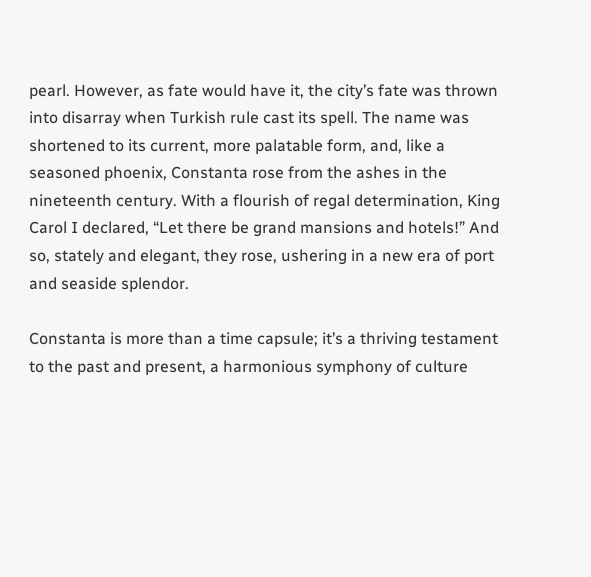pearl. However, as fate would have it, the city’s fate was thrown into disarray when Turkish rule cast its spell. The name was shortened to its current, more palatable form, and, like a seasoned phoenix, Constanta rose from the ashes in the nineteenth century. With a flourish of regal determination, King Carol I declared, “Let there be grand mansions and hotels!” And so, stately and elegant, they rose, ushering in a new era of port and seaside splendor.

Constanta is more than a time capsule; it’s a thriving testament to the past and present, a harmonious symphony of culture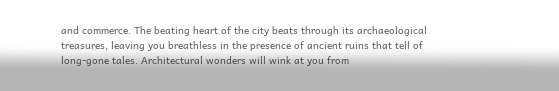and commerce. The beating heart of the city beats through its archaeological treasures, leaving you breathless in the presence of ancient ruins that tell of long-gone tales. Architectural wonders will wink at you from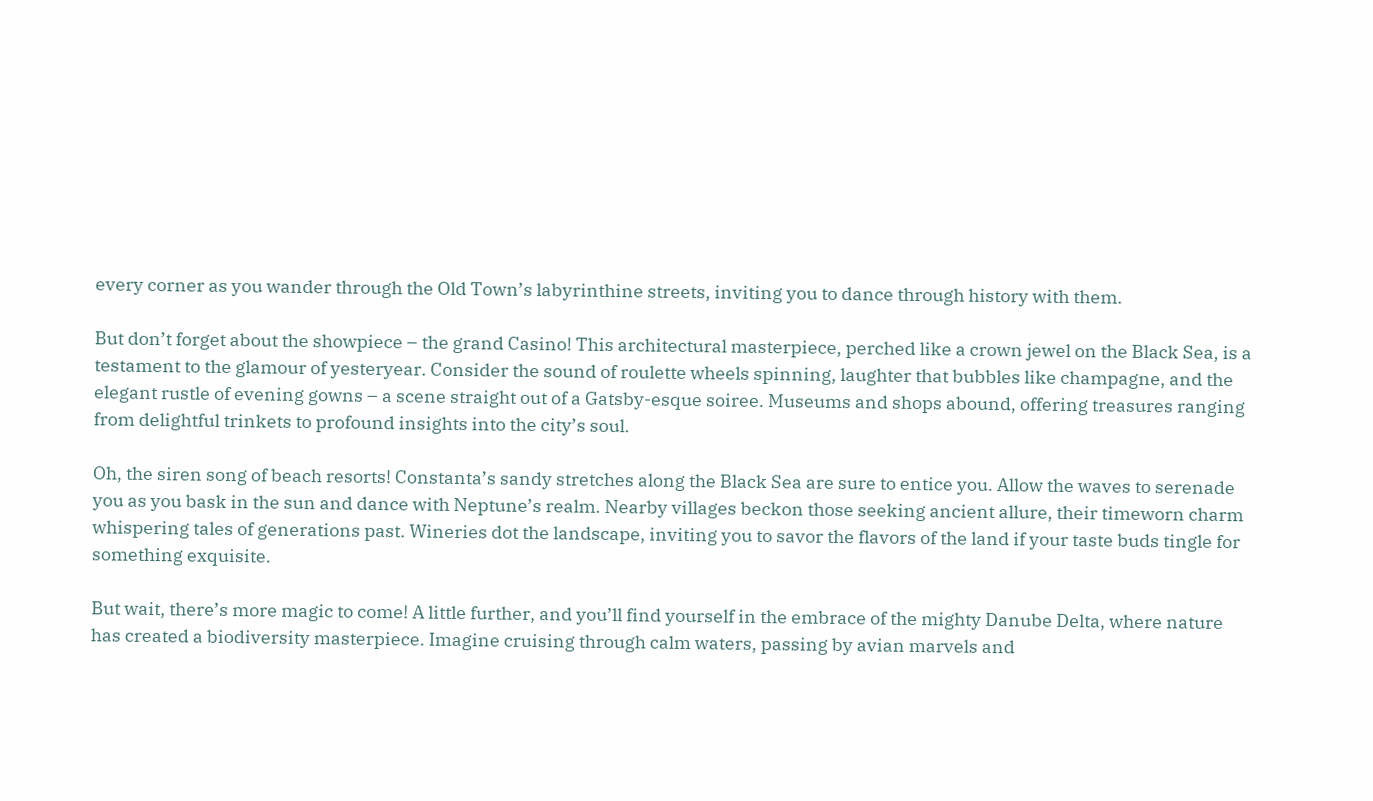every corner as you wander through the Old Town’s labyrinthine streets, inviting you to dance through history with them.

But don’t forget about the showpiece – the grand Casino! This architectural masterpiece, perched like a crown jewel on the Black Sea, is a testament to the glamour of yesteryear. Consider the sound of roulette wheels spinning, laughter that bubbles like champagne, and the elegant rustle of evening gowns – a scene straight out of a Gatsby-esque soiree. Museums and shops abound, offering treasures ranging from delightful trinkets to profound insights into the city’s soul.

Oh, the siren song of beach resorts! Constanta’s sandy stretches along the Black Sea are sure to entice you. Allow the waves to serenade you as you bask in the sun and dance with Neptune’s realm. Nearby villages beckon those seeking ancient allure, their timeworn charm whispering tales of generations past. Wineries dot the landscape, inviting you to savor the flavors of the land if your taste buds tingle for something exquisite.

But wait, there’s more magic to come! A little further, and you’ll find yourself in the embrace of the mighty Danube Delta, where nature has created a biodiversity masterpiece. Imagine cruising through calm waters, passing by avian marvels and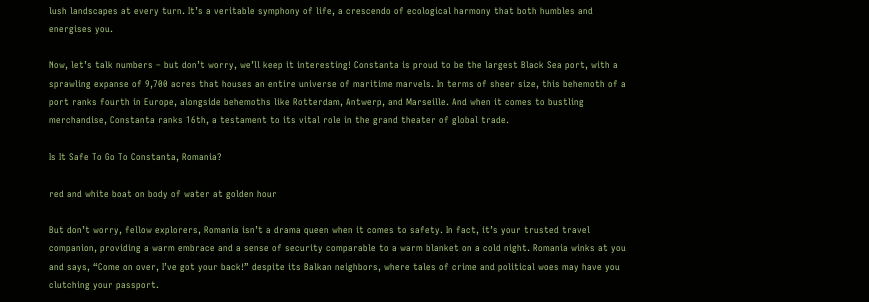lush landscapes at every turn. It’s a veritable symphony of life, a crescendo of ecological harmony that both humbles and energises you.

Now, let’s talk numbers – but don’t worry, we’ll keep it interesting! Constanta is proud to be the largest Black Sea port, with a sprawling expanse of 9,700 acres that houses an entire universe of maritime marvels. In terms of sheer size, this behemoth of a port ranks fourth in Europe, alongside behemoths like Rotterdam, Antwerp, and Marseille. And when it comes to bustling merchandise, Constanta ranks 16th, a testament to its vital role in the grand theater of global trade.

Is It Safe To Go To Constanta, Romania?

red and white boat on body of water at golden hour

But don’t worry, fellow explorers, Romania isn’t a drama queen when it comes to safety. In fact, it’s your trusted travel companion, providing a warm embrace and a sense of security comparable to a warm blanket on a cold night. Romania winks at you and says, “Come on over, I’ve got your back!” despite its Balkan neighbors, where tales of crime and political woes may have you clutching your passport.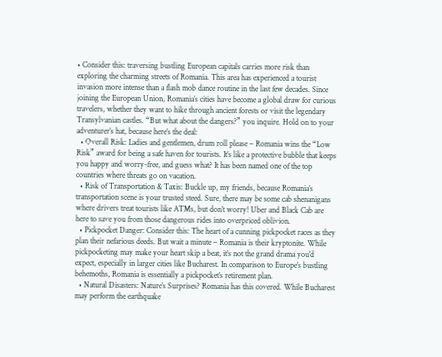• Consider this: traversing bustling European capitals carries more risk than exploring the charming streets of Romania. This area has experienced a tourist invasion more intense than a flash mob dance routine in the last few decades. Since joining the European Union, Romania’s cities have become a global draw for curious travelers, whether they want to hike through ancient forests or visit the legendary Transylvanian castles. “But what about the dangers?” you inquire. Hold on to your adventurer’s hat, because here’s the deal:
  • Overall Risk: Ladies and gentlemen, drum roll please – Romania wins the “Low Risk” award for being a safe haven for tourists. It’s like a protective bubble that keeps you happy and worry-free, and guess what? It has been named one of the top countries where threats go on vacation.
  • Risk of Transportation & Taxis: Buckle up, my friends, because Romania’s transportation scene is your trusted steed. Sure, there may be some cab shenanigans where drivers treat tourists like ATMs, but don’t worry! Uber and Black Cab are here to save you from those dangerous rides into overpriced oblivion.
  • Pickpocket Danger: Consider this: The heart of a cunning pickpocket races as they plan their nefarious deeds. But wait a minute – Romania is their kryptonite. While pickpocketing may make your heart skip a beat, it’s not the grand drama you’d expect, especially in larger cities like Bucharest. In comparison to Europe’s bustling behemoths, Romania is essentially a pickpocket’s retirement plan.
  • Natural Disasters: Nature’s Surprises? Romania has this covered. While Bucharest may perform the earthquake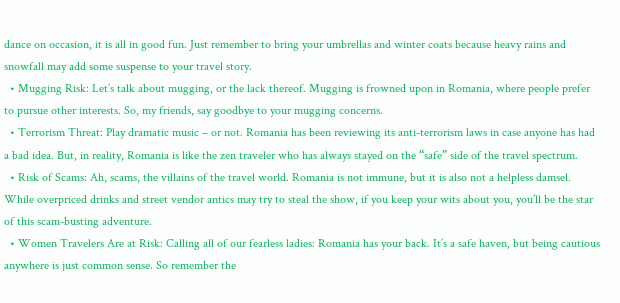dance on occasion, it is all in good fun. Just remember to bring your umbrellas and winter coats because heavy rains and snowfall may add some suspense to your travel story.
  • Mugging Risk: Let’s talk about mugging, or the lack thereof. Mugging is frowned upon in Romania, where people prefer to pursue other interests. So, my friends, say goodbye to your mugging concerns.
  • Terrorism Threat: Play dramatic music – or not. Romania has been reviewing its anti-terrorism laws in case anyone has had a bad idea. But, in reality, Romania is like the zen traveler who has always stayed on the “safe” side of the travel spectrum.
  • Risk of Scams: Ah, scams, the villains of the travel world. Romania is not immune, but it is also not a helpless damsel. While overpriced drinks and street vendor antics may try to steal the show, if you keep your wits about you, you’ll be the star of this scam-busting adventure.
  • Women Travelers Are at Risk: Calling all of our fearless ladies: Romania has your back. It’s a safe haven, but being cautious anywhere is just common sense. So remember the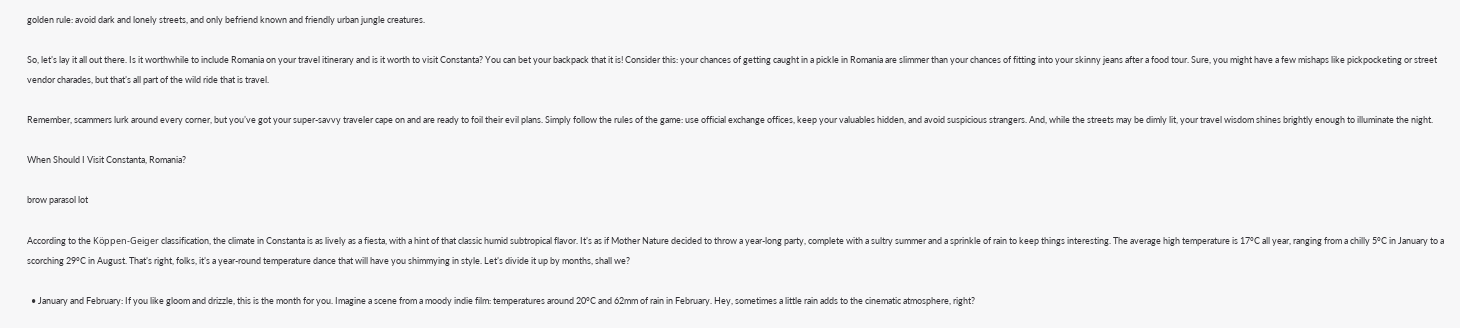golden rule: avoid dark and lonely streets, and only befriend known and friendly urban jungle creatures.

So, let’s lay it all out there. Is it worthwhile to include Romania on your travel itinerary and is it worth to visit Constanta? You can bet your backpack that it is! Consider this: your chances of getting caught in a pickle in Romania are slimmer than your chances of fitting into your skinny jeans after a food tour. Sure, you might have a few mishaps like pickpocketing or street vendor charades, but that’s all part of the wild ride that is travel.

Remember, scammers lurk around every corner, but you’ve got your super-savvy traveler cape on and are ready to foil their evil plans. Simply follow the rules of the game: use official exchange offices, keep your valuables hidden, and avoid suspicious strangers. And, while the streets may be dimly lit, your travel wisdom shines brightly enough to illuminate the night.

When Should I Visit Constanta, Romania?

brow parasol lot

According to the Köppen-Geiger classification, the climate in Constanta is as lively as a fiesta, with a hint of that classic humid subtropical flavor. It’s as if Mother Nature decided to throw a year-long party, complete with a sultry summer and a sprinkle of rain to keep things interesting. The average high temperature is 17°C all year, ranging from a chilly 5°C in January to a scorching 29°C in August. That’s right, folks, it’s a year-round temperature dance that will have you shimmying in style. Let’s divide it up by months, shall we?

  • January and February: If you like gloom and drizzle, this is the month for you. Imagine a scene from a moody indie film: temperatures around 20°C and 62mm of rain in February. Hey, sometimes a little rain adds to the cinematic atmosphere, right?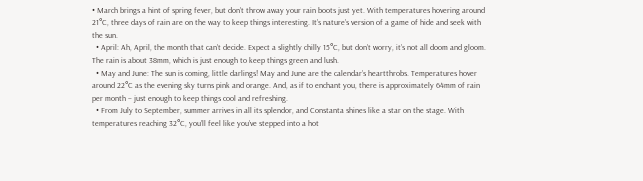• March brings a hint of spring fever, but don’t throw away your rain boots just yet. With temperatures hovering around 21°C, three days of rain are on the way to keep things interesting. It’s nature’s version of a game of hide and seek with the sun.
  • April: Ah, April, the month that can’t decide. Expect a slightly chilly 15°C, but don’t worry, it’s not all doom and gloom. The rain is about 38mm, which is just enough to keep things green and lush.
  • May and June: The sun is coming, little darlings! May and June are the calendar’s heartthrobs. Temperatures hover around 22°C as the evening sky turns pink and orange. And, as if to enchant you, there is approximately 64mm of rain per month – just enough to keep things cool and refreshing.
  • From July to September, summer arrives in all its splendor, and Constanta shines like a star on the stage. With temperatures reaching 32°C, you’ll feel like you’ve stepped into a hot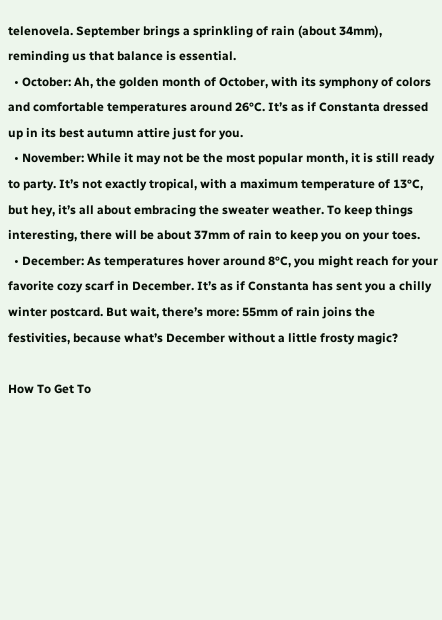telenovela. September brings a sprinkling of rain (about 34mm), reminding us that balance is essential.
  • October: Ah, the golden month of October, with its symphony of colors and comfortable temperatures around 26°C. It’s as if Constanta dressed up in its best autumn attire just for you.
  • November: While it may not be the most popular month, it is still ready to party. It’s not exactly tropical, with a maximum temperature of 13°C, but hey, it’s all about embracing the sweater weather. To keep things interesting, there will be about 37mm of rain to keep you on your toes.
  • December: As temperatures hover around 8°C, you might reach for your favorite cozy scarf in December. It’s as if Constanta has sent you a chilly winter postcard. But wait, there’s more: 55mm of rain joins the festivities, because what’s December without a little frosty magic?

How To Get To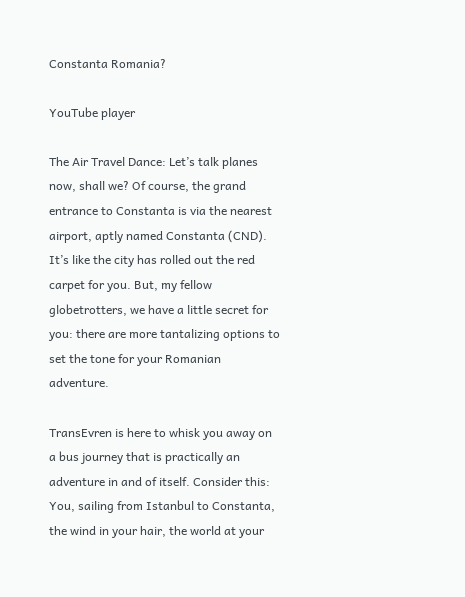Constanta Romania?

YouTube player

The Air Travel Dance: Let’s talk planes now, shall we? Of course, the grand entrance to Constanta is via the nearest airport, aptly named Constanta (CND). It’s like the city has rolled out the red carpet for you. But, my fellow globetrotters, we have a little secret for you: there are more tantalizing options to set the tone for your Romanian adventure.

TransEvren is here to whisk you away on a bus journey that is practically an adventure in and of itself. Consider this: You, sailing from Istanbul to Constanta, the wind in your hair, the world at your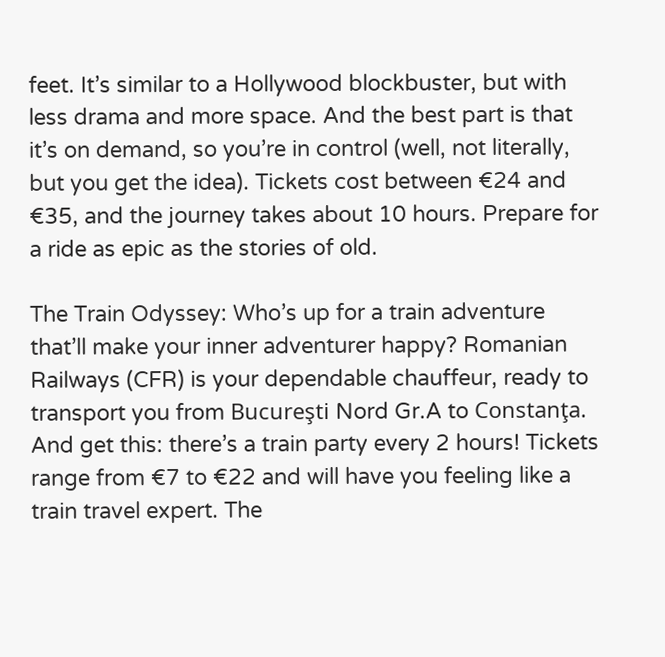feet. It’s similar to a Hollywood blockbuster, but with less drama and more space. And the best part is that it’s on demand, so you’re in control (well, not literally, but you get the idea). Tickets cost between €24 and €35, and the journey takes about 10 hours. Prepare for a ride as epic as the stories of old.

The Train Odyssey: Who’s up for a train adventure that’ll make your inner adventurer happy? Romanian Railways (CFR) is your dependable chauffeur, ready to transport you from Bucureşti Nord Gr.A to Constanţa. And get this: there’s a train party every 2 hours! Tickets range from €7 to €22 and will have you feeling like a train travel expert. The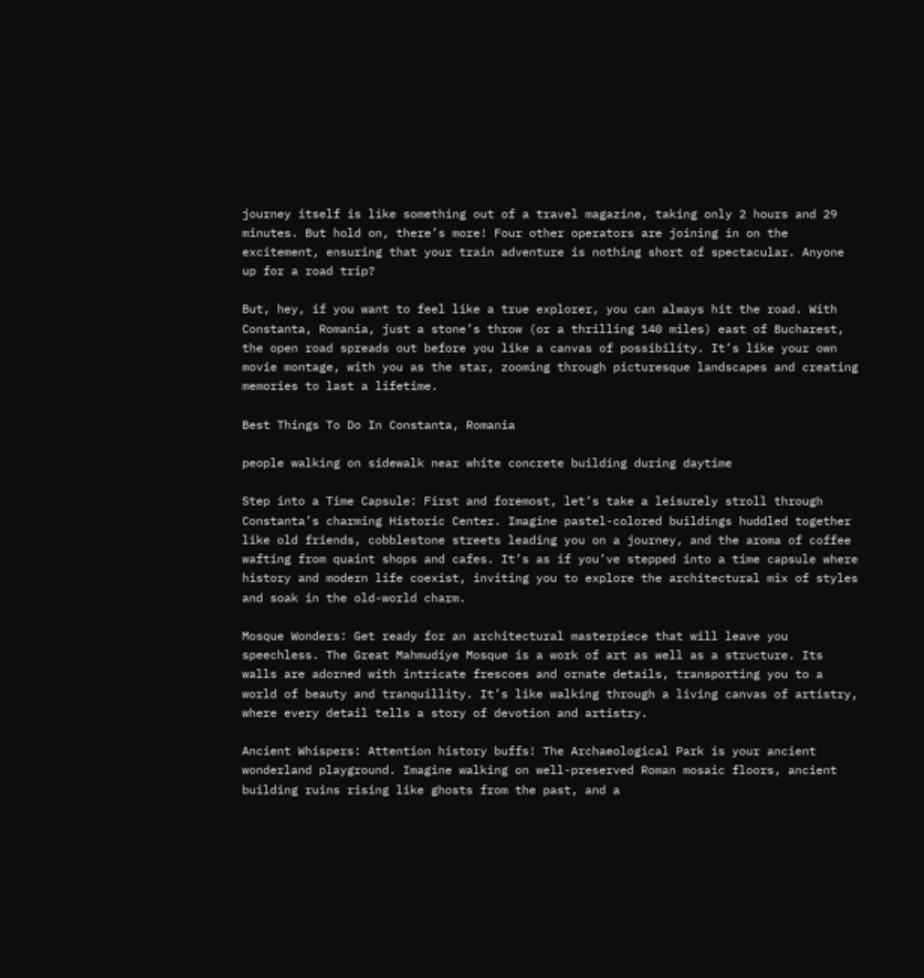journey itself is like something out of a travel magazine, taking only 2 hours and 29 minutes. But hold on, there’s more! Four other operators are joining in on the excitement, ensuring that your train adventure is nothing short of spectacular. Anyone up for a road trip?

But, hey, if you want to feel like a true explorer, you can always hit the road. With Constanta, Romania, just a stone’s throw (or a thrilling 140 miles) east of Bucharest, the open road spreads out before you like a canvas of possibility. It’s like your own movie montage, with you as the star, zooming through picturesque landscapes and creating memories to last a lifetime.

Best Things To Do In Constanta, Romania

people walking on sidewalk near white concrete building during daytime

Step into a Time Capsule: First and foremost, let’s take a leisurely stroll through Constanta’s charming Historic Center. Imagine pastel-colored buildings huddled together like old friends, cobblestone streets leading you on a journey, and the aroma of coffee wafting from quaint shops and cafes. It’s as if you’ve stepped into a time capsule where history and modern life coexist, inviting you to explore the architectural mix of styles and soak in the old-world charm.

Mosque Wonders: Get ready for an architectural masterpiece that will leave you speechless. The Great Mahmudiye Mosque is a work of art as well as a structure. Its walls are adorned with intricate frescoes and ornate details, transporting you to a world of beauty and tranquillity. It’s like walking through a living canvas of artistry, where every detail tells a story of devotion and artistry.

Ancient Whispers: Attention history buffs! The Archaeological Park is your ancient wonderland playground. Imagine walking on well-preserved Roman mosaic floors, ancient building ruins rising like ghosts from the past, and a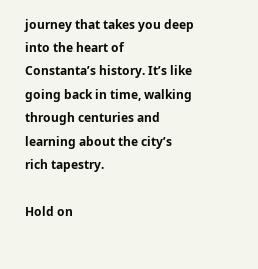journey that takes you deep into the heart of Constanta’s history. It’s like going back in time, walking through centuries and learning about the city’s rich tapestry.

Hold on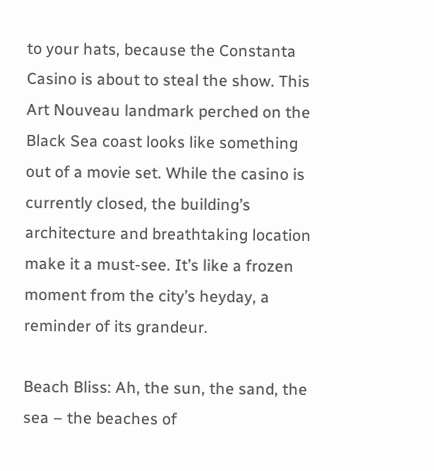to your hats, because the Constanta Casino is about to steal the show. This Art Nouveau landmark perched on the Black Sea coast looks like something out of a movie set. While the casino is currently closed, the building’s architecture and breathtaking location make it a must-see. It’s like a frozen moment from the city’s heyday, a reminder of its grandeur.

Beach Bliss: Ah, the sun, the sand, the sea – the beaches of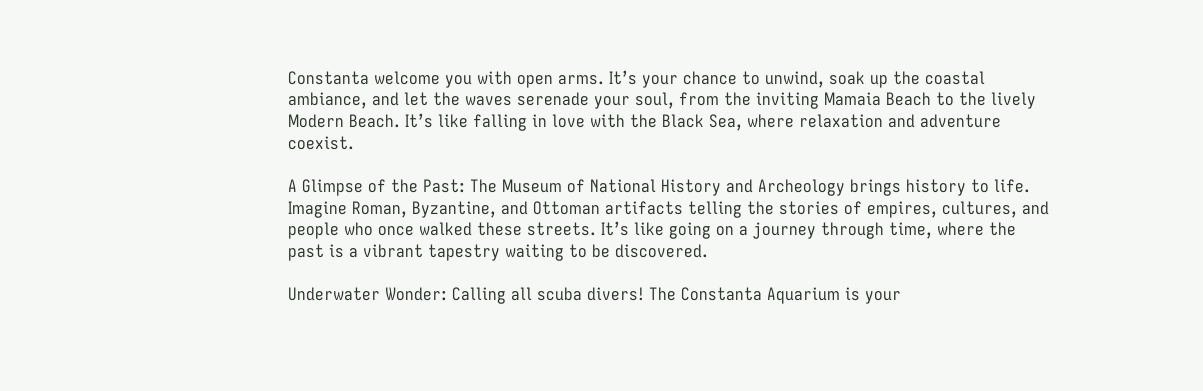Constanta welcome you with open arms. It’s your chance to unwind, soak up the coastal ambiance, and let the waves serenade your soul, from the inviting Mamaia Beach to the lively Modern Beach. It’s like falling in love with the Black Sea, where relaxation and adventure coexist.

A Glimpse of the Past: The Museum of National History and Archeology brings history to life. Imagine Roman, Byzantine, and Ottoman artifacts telling the stories of empires, cultures, and people who once walked these streets. It’s like going on a journey through time, where the past is a vibrant tapestry waiting to be discovered.

Underwater Wonder: Calling all scuba divers! The Constanta Aquarium is your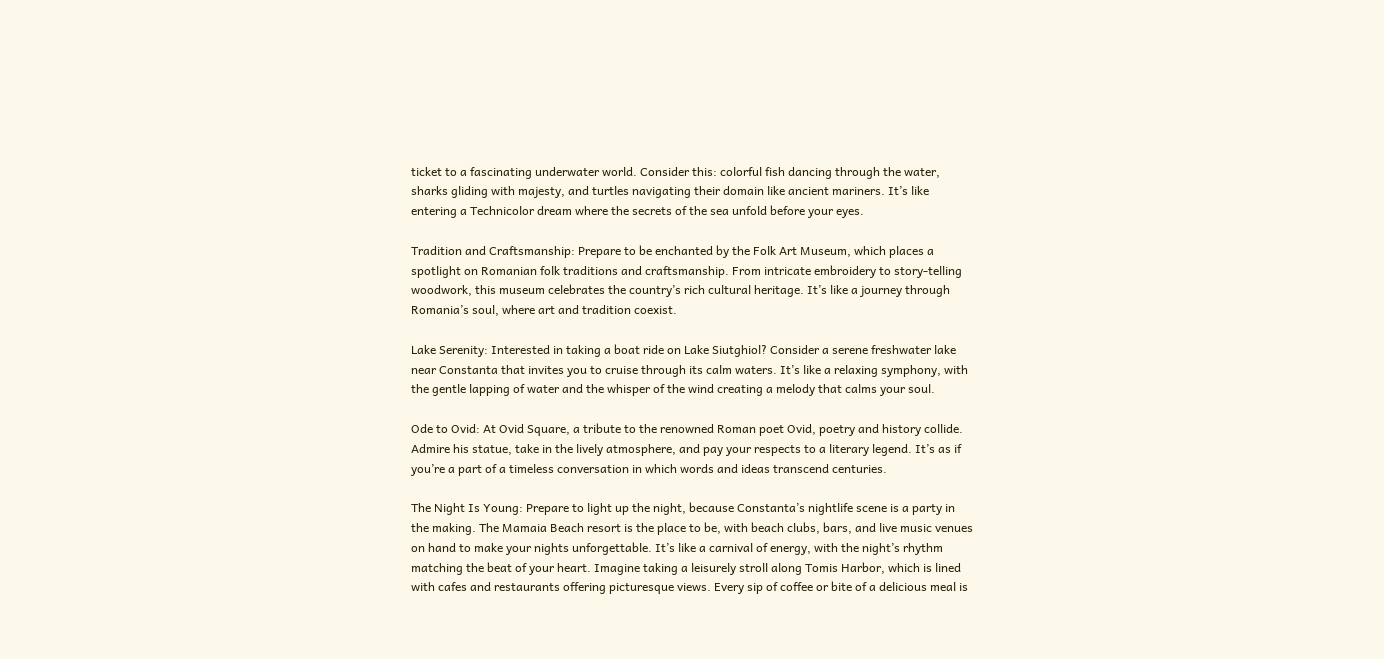ticket to a fascinating underwater world. Consider this: colorful fish dancing through the water, sharks gliding with majesty, and turtles navigating their domain like ancient mariners. It’s like entering a Technicolor dream where the secrets of the sea unfold before your eyes.

Tradition and Craftsmanship: Prepare to be enchanted by the Folk Art Museum, which places a spotlight on Romanian folk traditions and craftsmanship. From intricate embroidery to story-telling woodwork, this museum celebrates the country’s rich cultural heritage. It’s like a journey through Romania’s soul, where art and tradition coexist.

Lake Serenity: Interested in taking a boat ride on Lake Siutghiol? Consider a serene freshwater lake near Constanta that invites you to cruise through its calm waters. It’s like a relaxing symphony, with the gentle lapping of water and the whisper of the wind creating a melody that calms your soul.

Ode to Ovid: At Ovid Square, a tribute to the renowned Roman poet Ovid, poetry and history collide. Admire his statue, take in the lively atmosphere, and pay your respects to a literary legend. It’s as if you’re a part of a timeless conversation in which words and ideas transcend centuries.

The Night Is Young: Prepare to light up the night, because Constanta’s nightlife scene is a party in the making. The Mamaia Beach resort is the place to be, with beach clubs, bars, and live music venues on hand to make your nights unforgettable. It’s like a carnival of energy, with the night’s rhythm matching the beat of your heart. Imagine taking a leisurely stroll along Tomis Harbor, which is lined with cafes and restaurants offering picturesque views. Every sip of coffee or bite of a delicious meal is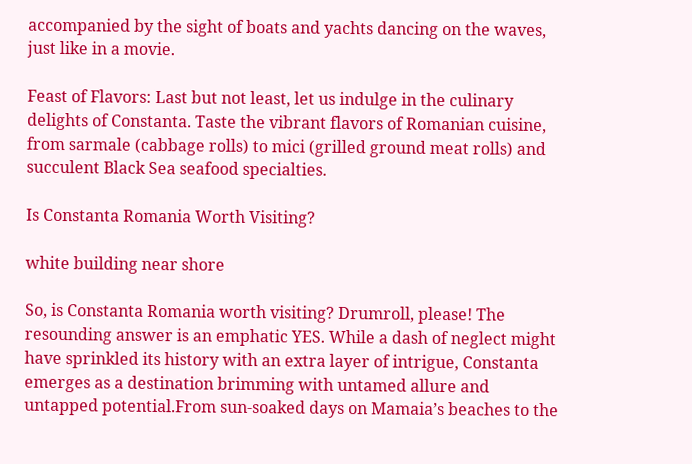accompanied by the sight of boats and yachts dancing on the waves, just like in a movie.

Feast of Flavors: Last but not least, let us indulge in the culinary delights of Constanta. Taste the vibrant flavors of Romanian cuisine, from sarmale (cabbage rolls) to mici (grilled ground meat rolls) and succulent Black Sea seafood specialties.

Is Constanta Romania Worth Visiting?

white building near shore

So, is Constanta Romania worth visiting? Drumroll, please! The resounding answer is an emphatic YES. While a dash of neglect might have sprinkled its history with an extra layer of intrigue, Constanta emerges as a destination brimming with untamed allure and untapped potential.From sun-soaked days on Mamaia’s beaches to the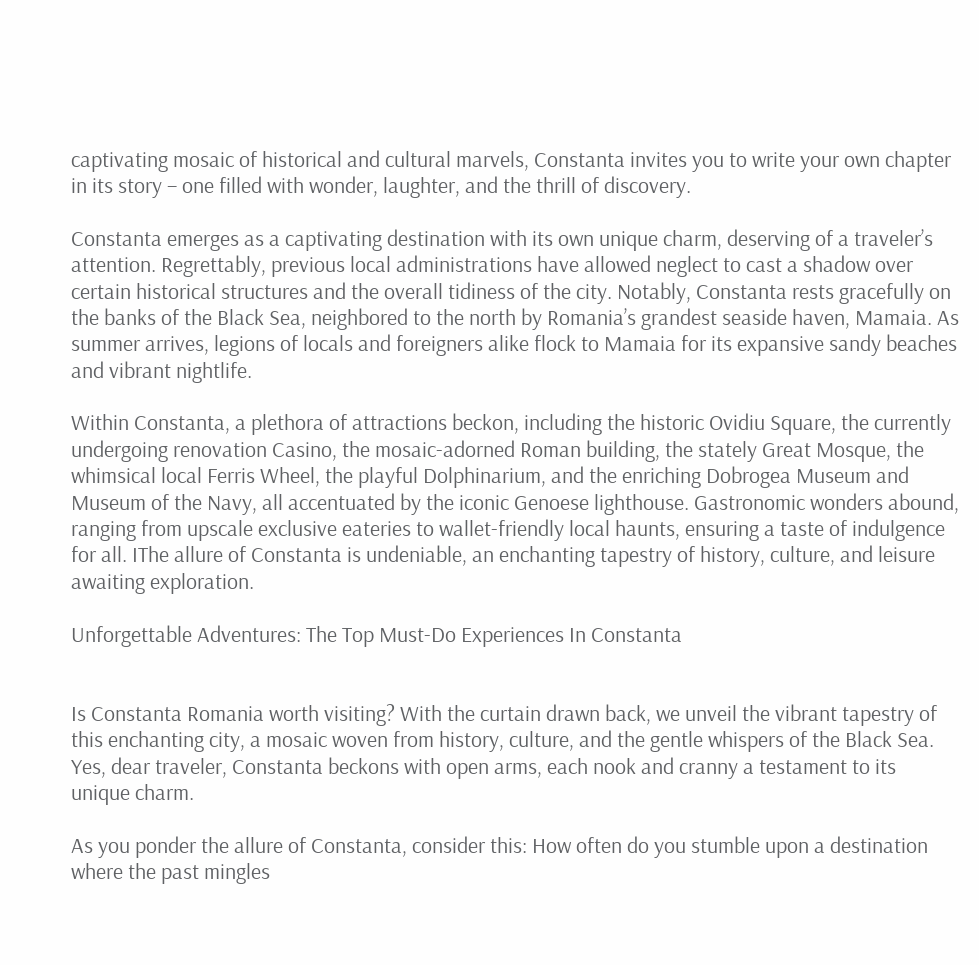captivating mosaic of historical and cultural marvels, Constanta invites you to write your own chapter in its story – one filled with wonder, laughter, and the thrill of discovery.

Constanta emerges as a captivating destination with its own unique charm, deserving of a traveler’s attention. Regrettably, previous local administrations have allowed neglect to cast a shadow over certain historical structures and the overall tidiness of the city. Notably, Constanta rests gracefully on the banks of the Black Sea, neighbored to the north by Romania’s grandest seaside haven, Mamaia. As summer arrives, legions of locals and foreigners alike flock to Mamaia for its expansive sandy beaches and vibrant nightlife.

Within Constanta, a plethora of attractions beckon, including the historic Ovidiu Square, the currently undergoing renovation Casino, the mosaic-adorned Roman building, the stately Great Mosque, the whimsical local Ferris Wheel, the playful Dolphinarium, and the enriching Dobrogea Museum and Museum of the Navy, all accentuated by the iconic Genoese lighthouse. Gastronomic wonders abound, ranging from upscale exclusive eateries to wallet-friendly local haunts, ensuring a taste of indulgence for all. IThe allure of Constanta is undeniable, an enchanting tapestry of history, culture, and leisure awaiting exploration.

Unforgettable Adventures: The Top Must-Do Experiences In Constanta


Is Constanta Romania worth visiting? With the curtain drawn back, we unveil the vibrant tapestry of this enchanting city, a mosaic woven from history, culture, and the gentle whispers of the Black Sea. Yes, dear traveler, Constanta beckons with open arms, each nook and cranny a testament to its unique charm.

As you ponder the allure of Constanta, consider this: How often do you stumble upon a destination where the past mingles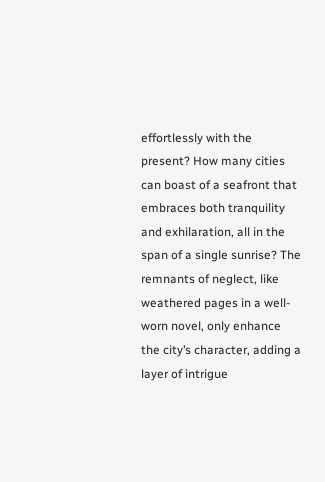effortlessly with the present? How many cities can boast of a seafront that embraces both tranquility and exhilaration, all in the span of a single sunrise? The remnants of neglect, like weathered pages in a well-worn novel, only enhance the city’s character, adding a layer of intrigue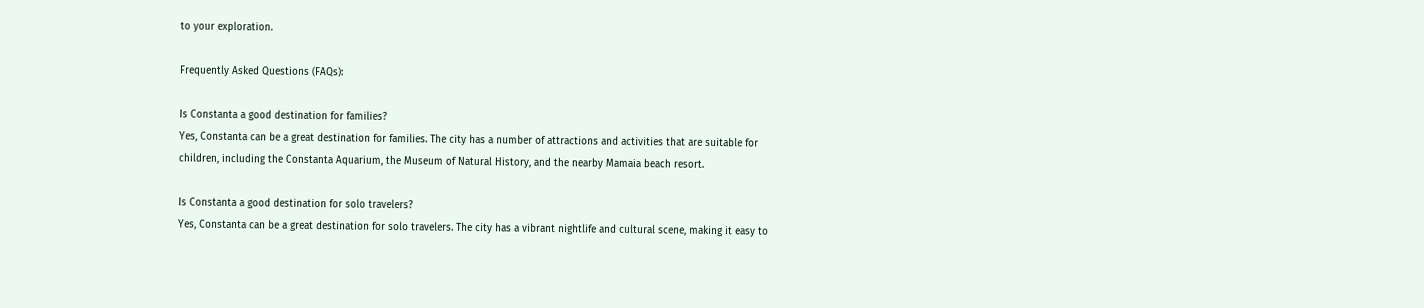to your exploration.

Frequently Asked Questions (FAQs):

Is Constanta a good destination for families?
Yes, Constanta can be a great destination for families. The city has a number of attractions and activities that are suitable for children, including the Constanta Aquarium, the Museum of Natural History, and the nearby Mamaia beach resort.

Is Constanta a good destination for solo travelers?
Yes, Constanta can be a great destination for solo travelers. The city has a vibrant nightlife and cultural scene, making it easy to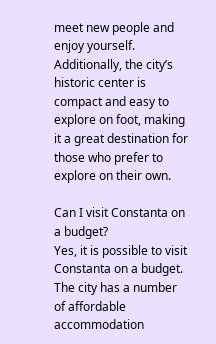meet new people and enjoy yourself. Additionally, the city’s historic center is compact and easy to explore on foot, making it a great destination for those who prefer to explore on their own.

Can I visit Constanta on a budget?
Yes, it is possible to visit Constanta on a budget. The city has a number of affordable accommodation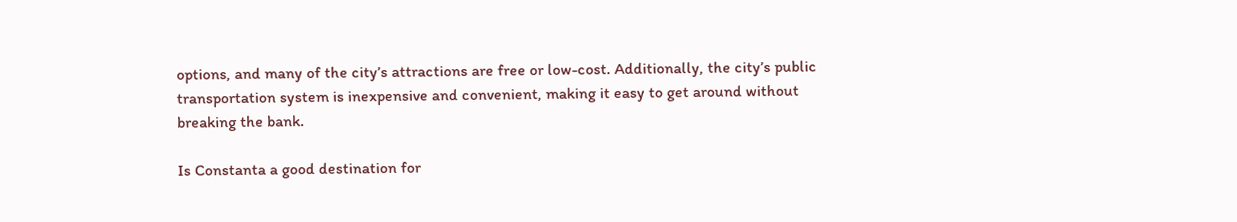options, and many of the city’s attractions are free or low-cost. Additionally, the city’s public transportation system is inexpensive and convenient, making it easy to get around without breaking the bank.

Is Constanta a good destination for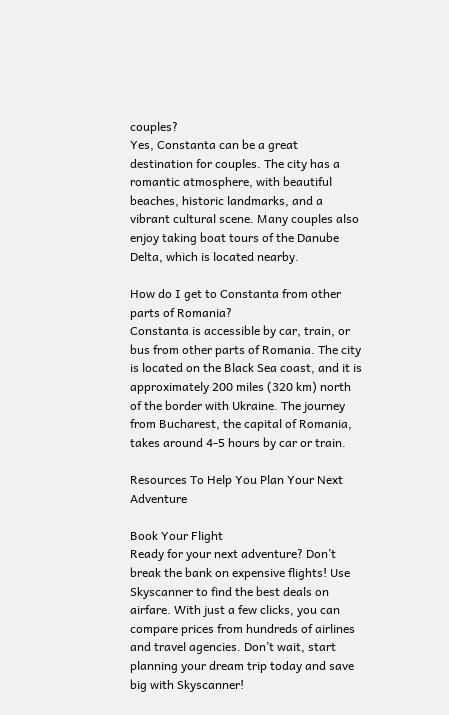couples?
Yes, Constanta can be a great destination for couples. The city has a romantic atmosphere, with beautiful beaches, historic landmarks, and a vibrant cultural scene. Many couples also enjoy taking boat tours of the Danube Delta, which is located nearby.

How do I get to Constanta from other parts of Romania?
Constanta is accessible by car, train, or bus from other parts of Romania. The city is located on the Black Sea coast, and it is approximately 200 miles (320 km) north of the border with Ukraine. The journey from Bucharest, the capital of Romania, takes around 4-5 hours by car or train.

Resources To Help You Plan Your Next Adventure

Book Your Flight
Ready for your next adventure? Don’t break the bank on expensive flights! Use Skyscanner to find the best deals on airfare. With just a few clicks, you can compare prices from hundreds of airlines and travel agencies. Don’t wait, start planning your dream trip today and save big with Skyscanner!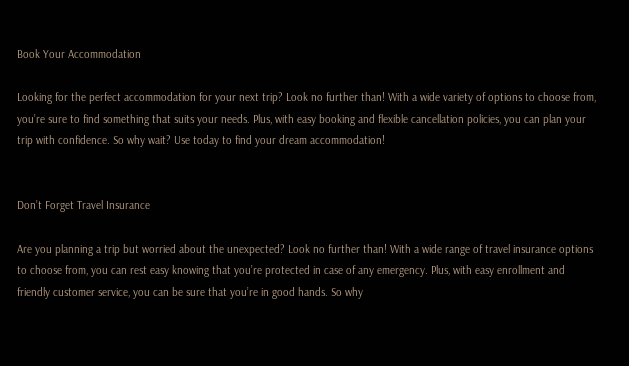Book Your Accommodation

Looking for the perfect accommodation for your next trip? Look no further than! With a wide variety of options to choose from, you’re sure to find something that suits your needs. Plus, with easy booking and flexible cancellation policies, you can plan your trip with confidence. So why wait? Use today to find your dream accommodation!


Don’t Forget Travel Insurance

Are you planning a trip but worried about the unexpected? Look no further than! With a wide range of travel insurance options to choose from, you can rest easy knowing that you’re protected in case of any emergency. Plus, with easy enrollment and friendly customer service, you can be sure that you’re in good hands. So why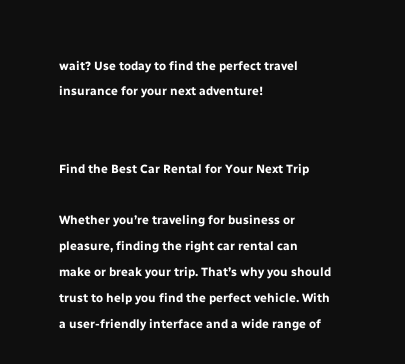wait? Use today to find the perfect travel insurance for your next adventure!


Find the Best Car Rental for Your Next Trip

Whether you’re traveling for business or pleasure, finding the right car rental can make or break your trip. That’s why you should trust to help you find the perfect vehicle. With a user-friendly interface and a wide range of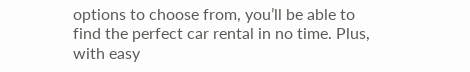options to choose from, you’ll be able to find the perfect car rental in no time. Plus, with easy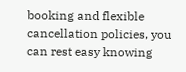booking and flexible cancellation policies, you can rest easy knowing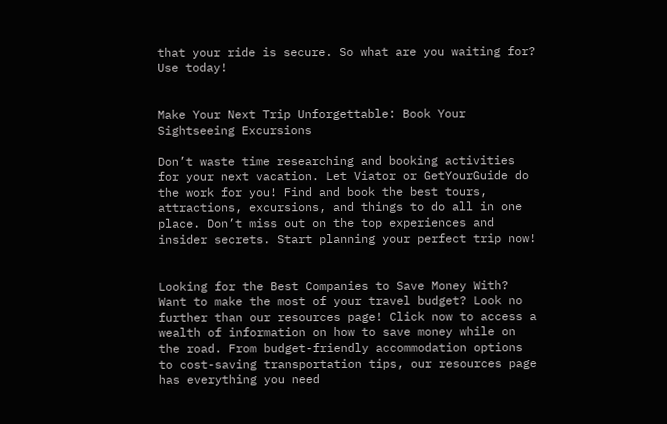that your ride is secure. So what are you waiting for? Use today!


Make Your Next Trip Unforgettable: Book Your Sightseeing Excursions

Don’t waste time researching and booking activities for your next vacation. Let Viator or GetYourGuide do the work for you! Find and book the best tours, attractions, excursions, and things to do all in one place. Don’t miss out on the top experiences and insider secrets. Start planning your perfect trip now!


Looking for the Best Companies to Save Money With?
Want to make the most of your travel budget? Look no further than our resources page! Click now to access a wealth of information on how to save money while on the road. From budget-friendly accommodation options to cost-saving transportation tips, our resources page has everything you need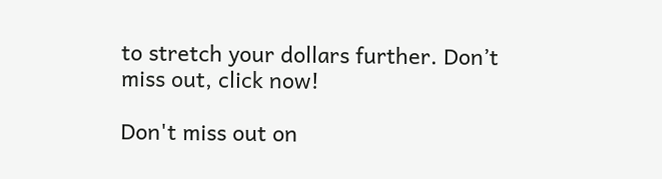to stretch your dollars further. Don’t miss out, click now!

Don't miss out on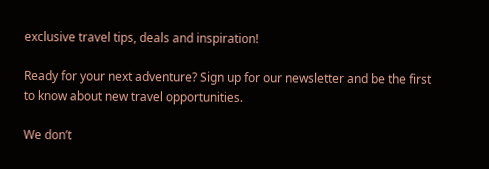exclusive travel tips, deals and inspiration!

Ready for your next adventure? Sign up for our newsletter and be the first to know about new travel opportunities.

We don’t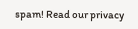spam! Read our privacy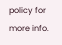policy for more info.